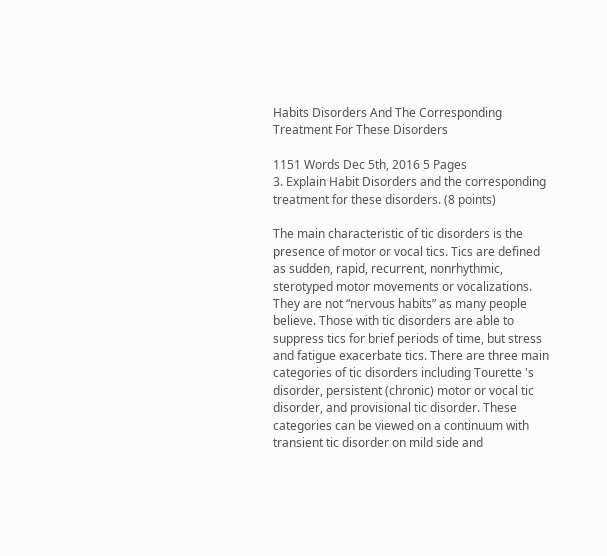Habits Disorders And The Corresponding Treatment For These Disorders

1151 Words Dec 5th, 2016 5 Pages
3. Explain Habit Disorders and the corresponding treatment for these disorders. (8 points)

The main characteristic of tic disorders is the presence of motor or vocal tics. Tics are defined as sudden, rapid, recurrent, nonrhythmic, sterotyped motor movements or vocalizations. They are not “nervous habits” as many people believe. Those with tic disorders are able to suppress tics for brief periods of time, but stress and fatigue exacerbate tics. There are three main categories of tic disorders including Tourette 's disorder, persistent (chronic) motor or vocal tic disorder, and provisional tic disorder. These categories can be viewed on a continuum with transient tic disorder on mild side and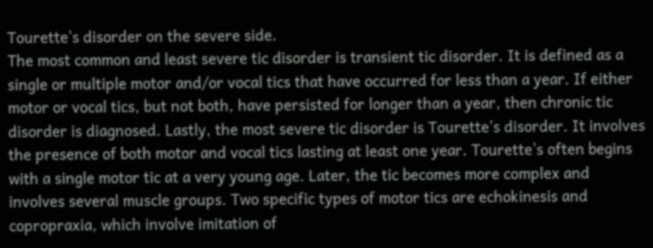Tourette’s disorder on the severe side.
The most common and least severe tic disorder is transient tic disorder. It is defined as a single or multiple motor and/or vocal tics that have occurred for less than a year. If either motor or vocal tics, but not both, have persisted for longer than a year, then chronic tic disorder is diagnosed. Lastly, the most severe tic disorder is Tourette’s disorder. It involves the presence of both motor and vocal tics lasting at least one year. Tourette’s often begins with a single motor tic at a very young age. Later, the tic becomes more complex and involves several muscle groups. Two specific types of motor tics are echokinesis and copropraxia, which involve imitation of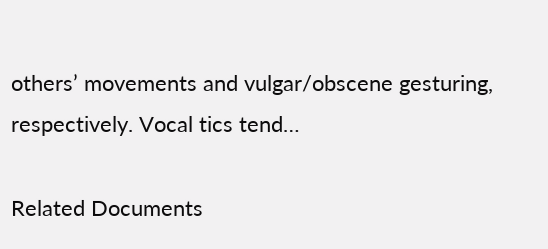others’ movements and vulgar/obscene gesturing, respectively. Vocal tics tend…

Related Documents